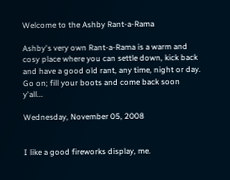Welcome to the Ashby Rant-a-Rama

Ashby's very own Rant-a-Rama is a warm and cosy place where you can settle down, kick back and have a good old rant, any time, night or day. Go on; fill your boots and come back soon y'all...

Wednesday, November 05, 2008


I like a good fireworks display, me.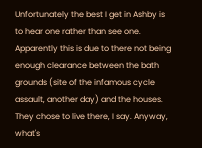Unfortunately the best I get in Ashby is to hear one rather than see one. Apparently this is due to there not being enough clearance between the bath grounds (site of the infamous cycle assault, another day) and the houses. They chose to live there, I say. Anyway, what's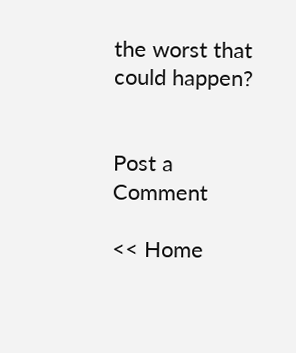the worst that could happen?


Post a Comment

<< Home